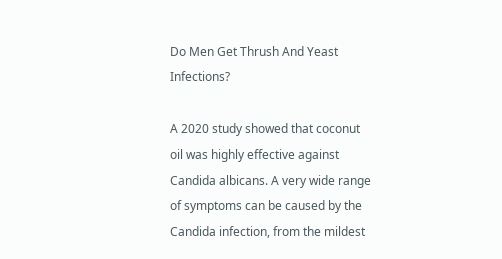Do Men Get Thrush And Yeast Infections?

A 2020 study showed that coconut oil was highly effective against Candida albicans. A very wide range of symptoms can be caused by the Candida infection, from the mildest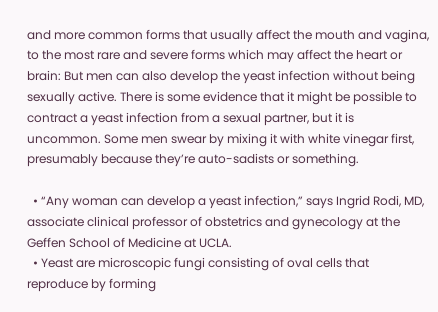and more common forms that usually affect the mouth and vagina, to the most rare and severe forms which may affect the heart or brain: But men can also develop the yeast infection without being sexually active. There is some evidence that it might be possible to contract a yeast infection from a sexual partner, but it is uncommon. Some men swear by mixing it with white vinegar first, presumably because they’re auto-sadists or something.

  • “Any woman can develop a yeast infection,” says Ingrid Rodi, MD, associate clinical professor of obstetrics and gynecology at the Geffen School of Medicine at UCLA.
  • Yeast are microscopic fungi consisting of oval cells that reproduce by forming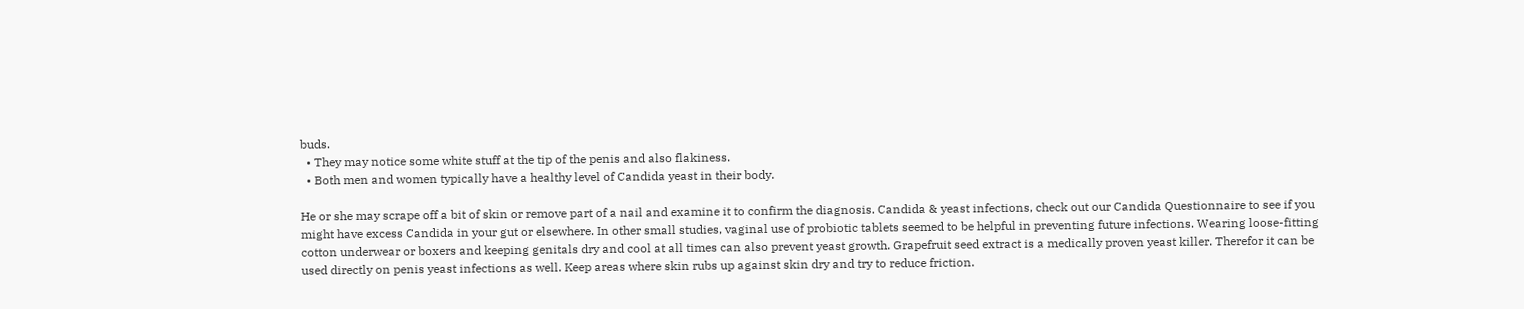buds.
  • They may notice some white stuff at the tip of the penis and also flakiness.
  • Both men and women typically have a healthy level of Candida yeast in their body.

He or she may scrape off a bit of skin or remove part of a nail and examine it to confirm the diagnosis. Candida & yeast infections, check out our Candida Questionnaire to see if you might have excess Candida in your gut or elsewhere. In other small studies, vaginal use of probiotic tablets seemed to be helpful in preventing future infections. Wearing loose-fitting cotton underwear or boxers and keeping genitals dry and cool at all times can also prevent yeast growth. Grapefruit seed extract is a medically proven yeast killer. Therefor it can be used directly on penis yeast infections as well. Keep areas where skin rubs up against skin dry and try to reduce friction.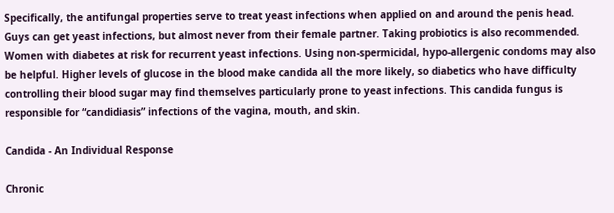Specifically, the antifungal properties serve to treat yeast infections when applied on and around the penis head. Guys can get yeast infections, but almost never from their female partner. Taking probiotics is also recommended. Women with diabetes at risk for recurrent yeast infections. Using non-spermicidal, hypo-allergenic condoms may also be helpful. Higher levels of glucose in the blood make candida all the more likely, so diabetics who have difficulty controlling their blood sugar may find themselves particularly prone to yeast infections. This candida fungus is responsible for “candidiasis” infections of the vagina, mouth, and skin.

Candida - An Individual Response

Chronic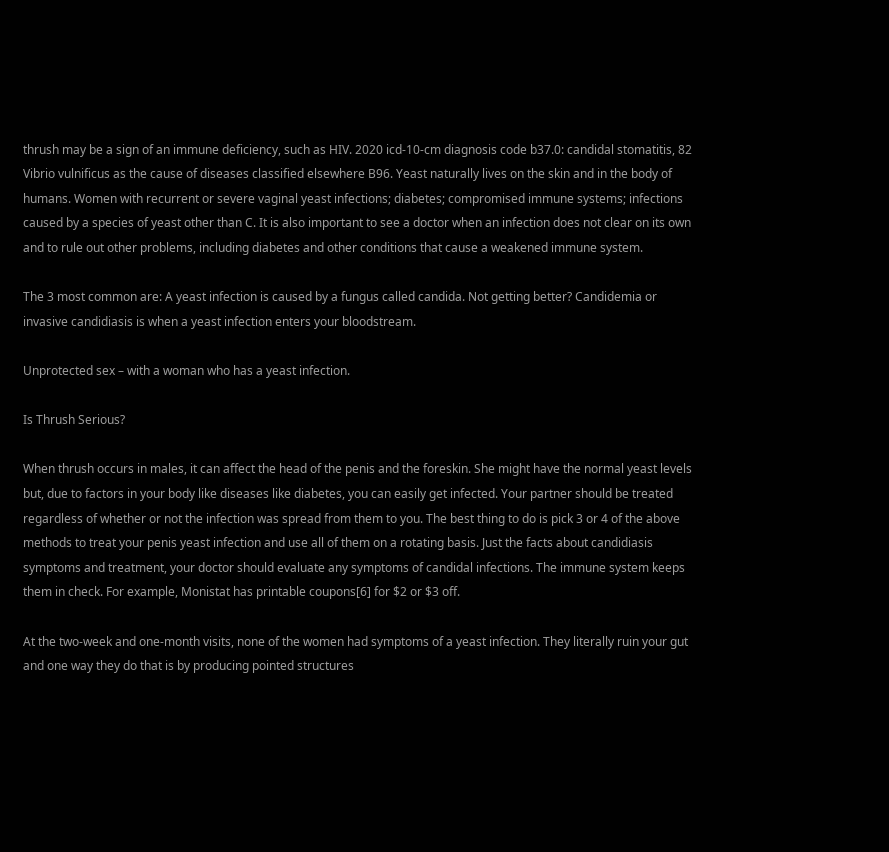thrush may be a sign of an immune deficiency, such as HIV. 2020 icd-10-cm diagnosis code b37.0: candidal stomatitis, 82 Vibrio vulnificus as the cause of diseases classified elsewhere B96. Yeast naturally lives on the skin and in the body of humans. Women with recurrent or severe vaginal yeast infections; diabetes; compromised immune systems; infections caused by a species of yeast other than C. It is also important to see a doctor when an infection does not clear on its own and to rule out other problems, including diabetes and other conditions that cause a weakened immune system.

The 3 most common are: A yeast infection is caused by a fungus called candida. Not getting better? Candidemia or invasive candidiasis is when a yeast infection enters your bloodstream.

Unprotected sex – with a woman who has a yeast infection.

Is Thrush Serious?

When thrush occurs in males, it can affect the head of the penis and the foreskin. She might have the normal yeast levels but, due to factors in your body like diseases like diabetes, you can easily get infected. Your partner should be treated regardless of whether or not the infection was spread from them to you. The best thing to do is pick 3 or 4 of the above methods to treat your penis yeast infection and use all of them on a rotating basis. Just the facts about candidiasis symptoms and treatment, your doctor should evaluate any symptoms of candidal infections. The immune system keeps them in check. For example, Monistat has printable coupons[6] for $2 or $3 off.

At the two-week and one-month visits, none of the women had symptoms of a yeast infection. They literally ruin your gut and one way they do that is by producing pointed structures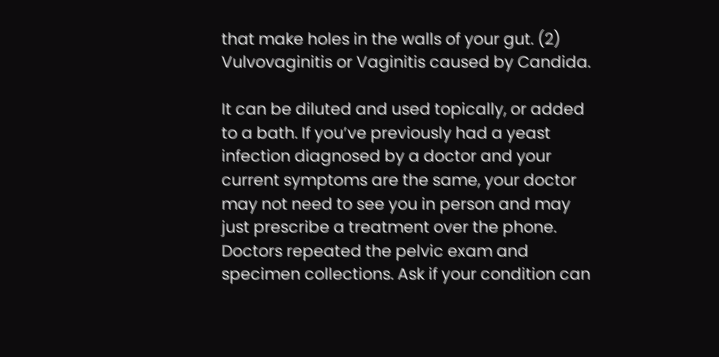that make holes in the walls of your gut. (2) Vulvovaginitis or Vaginitis caused by Candida.

It can be diluted and used topically, or added to a bath. If you’ve previously had a yeast infection diagnosed by a doctor and your current symptoms are the same, your doctor may not need to see you in person and may just prescribe a treatment over the phone. Doctors repeated the pelvic exam and specimen collections. Ask if your condition can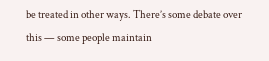be treated in other ways. There’s some debate over this — some people maintain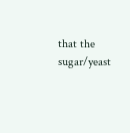that the sugar/yeast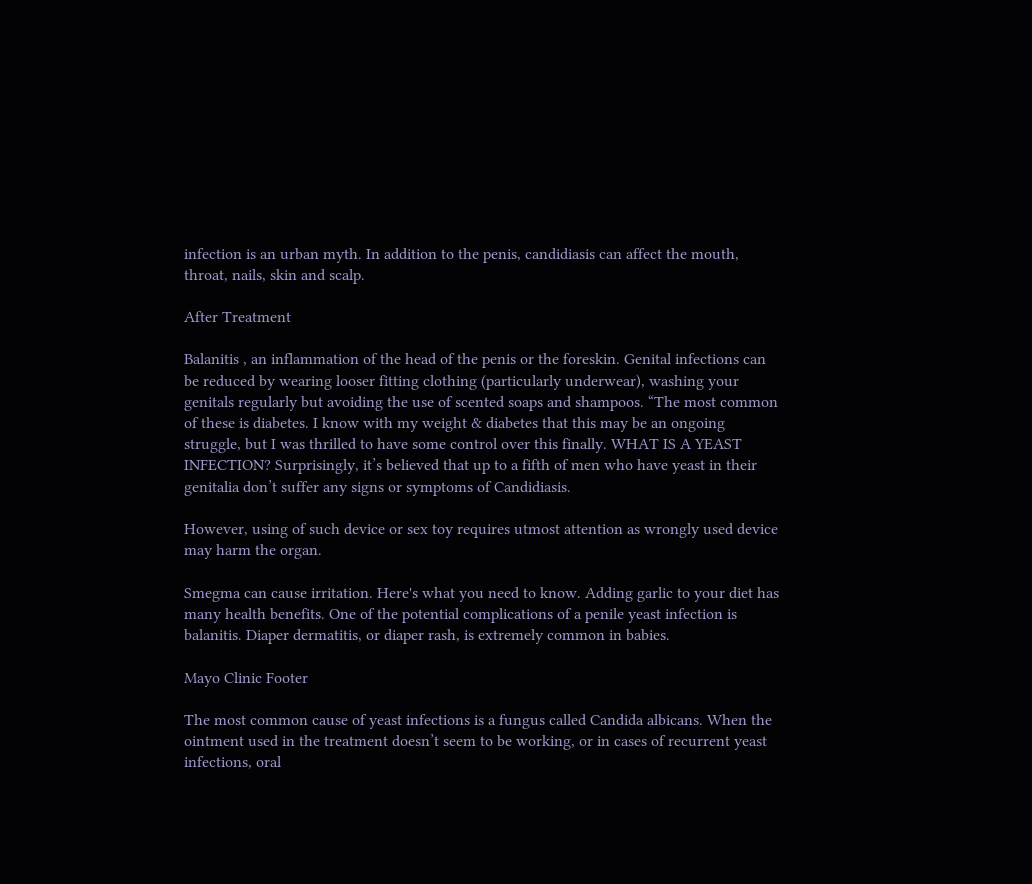infection is an urban myth. In addition to the penis, candidiasis can affect the mouth, throat, nails, skin and scalp.

After Treatment

Balanitis , an inflammation of the head of the penis or the foreskin. Genital infections can be reduced by wearing looser fitting clothing (particularly underwear), washing your genitals regularly but avoiding the use of scented soaps and shampoos. “The most common of these is diabetes. I know with my weight & diabetes that this may be an ongoing struggle, but I was thrilled to have some control over this finally. WHAT IS A YEAST INFECTION? Surprisingly, it’s believed that up to a fifth of men who have yeast in their genitalia don’t suffer any signs or symptoms of Candidiasis.

However, using of such device or sex toy requires utmost attention as wrongly used device may harm the organ.

Smegma can cause irritation. Here's what you need to know. Adding garlic to your diet has many health benefits. One of the potential complications of a penile yeast infection is balanitis. Diaper dermatitis, or diaper rash, is extremely common in babies.

Mayo Clinic Footer

The most common cause of yeast infections is a fungus called Candida albicans. When the ointment used in the treatment doesn’t seem to be working, or in cases of recurrent yeast infections, oral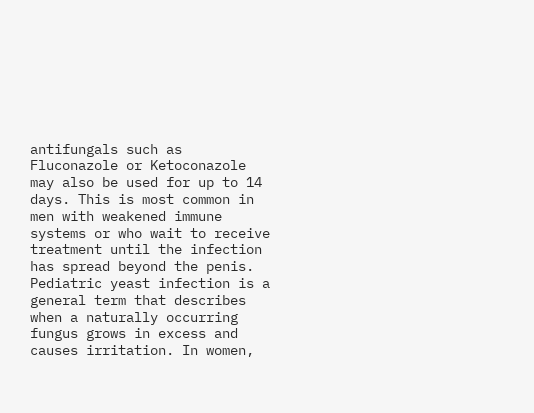antifungals such as Fluconazole or Ketoconazole may also be used for up to 14 days. This is most common in men with weakened immune systems or who wait to receive treatment until the infection has spread beyond the penis. Pediatric yeast infection is a general term that describes when a naturally occurring fungus grows in excess and causes irritation. In women,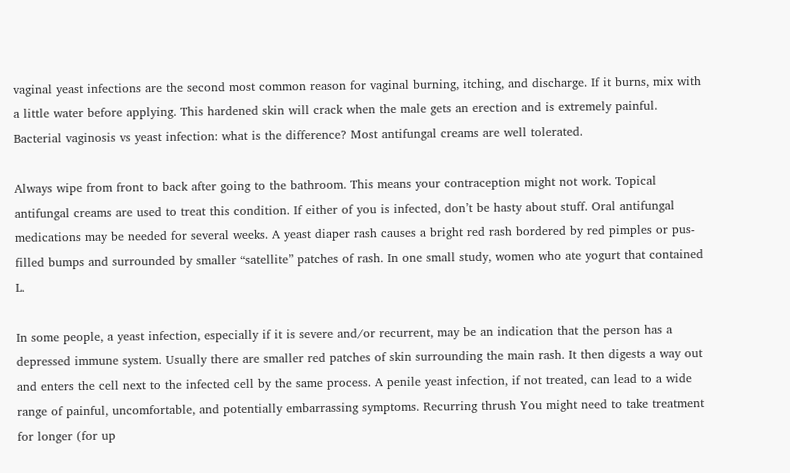vaginal yeast infections are the second most common reason for vaginal burning, itching, and discharge. If it burns, mix with a little water before applying. This hardened skin will crack when the male gets an erection and is extremely painful. Bacterial vaginosis vs yeast infection: what is the difference? Most antifungal creams are well tolerated.

Always wipe from front to back after going to the bathroom. This means your contraception might not work. Topical antifungal creams are used to treat this condition. If either of you is infected, don’t be hasty about stuff. Oral antifungal medications may be needed for several weeks. A yeast diaper rash causes a bright red rash bordered by red pimples or pus-filled bumps and surrounded by smaller “satellite” patches of rash. In one small study, women who ate yogurt that contained L.

In some people, a yeast infection, especially if it is severe and/or recurrent, may be an indication that the person has a depressed immune system. Usually there are smaller red patches of skin surrounding the main rash. It then digests a way out and enters the cell next to the infected cell by the same process. A penile yeast infection, if not treated, can lead to a wide range of painful, uncomfortable, and potentially embarrassing symptoms. Recurring thrush You might need to take treatment for longer (for up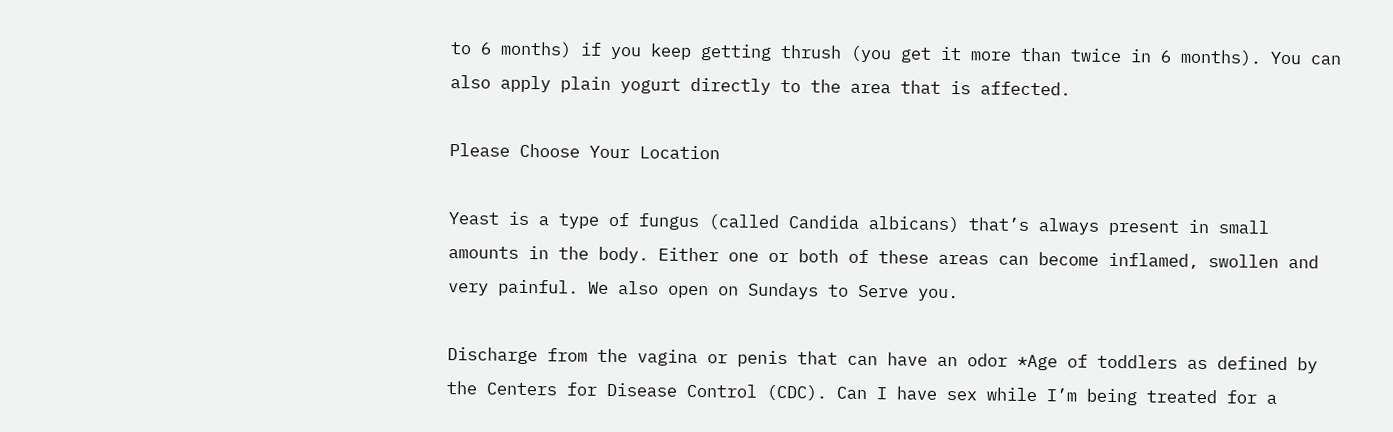to 6 months) if you keep getting thrush (you get it more than twice in 6 months). You can also apply plain yogurt directly to the area that is affected.

Please Choose Your Location

Yeast is a type of fungus (called Candida albicans) that’s always present in small amounts in the body. Either one or both of these areas can become inflamed, swollen and very painful. We also open on Sundays to Serve you.

Discharge from the vagina or penis that can have an odor *Age of toddlers as defined by the Centers for Disease Control (CDC). Can I have sex while I’m being treated for a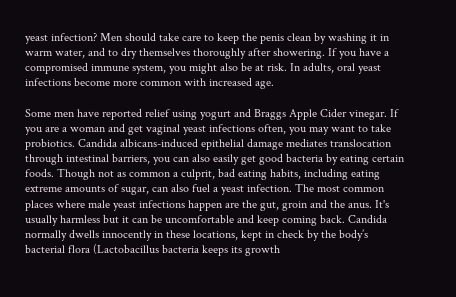yeast infection? Men should take care to keep the penis clean by washing it in warm water, and to dry themselves thoroughly after showering. If you have a compromised immune system, you might also be at risk. In adults, oral yeast infections become more common with increased age.

Some men have reported relief using yogurt and Braggs Apple Cider vinegar. If you are a woman and get vaginal yeast infections often, you may want to take probiotics. Candida albicans-induced epithelial damage mediates translocation through intestinal barriers, you can also easily get good bacteria by eating certain foods. Though not as common a culprit, bad eating habits, including eating extreme amounts of sugar, can also fuel a yeast infection. The most common places where male yeast infections happen are the gut, groin and the anus. It's usually harmless but it can be uncomfortable and keep coming back. Candida normally dwells innocently in these locations, kept in check by the body’s bacterial flora (Lactobacillus bacteria keeps its growth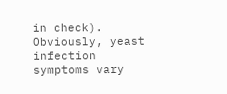in check). Obviously, yeast infection symptoms vary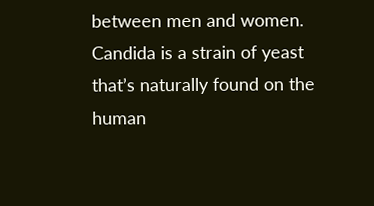between men and women. Candida is a strain of yeast that’s naturally found on the human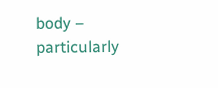body – particularly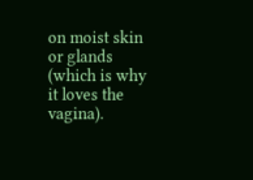on moist skin or glands (which is why it loves the vagina).